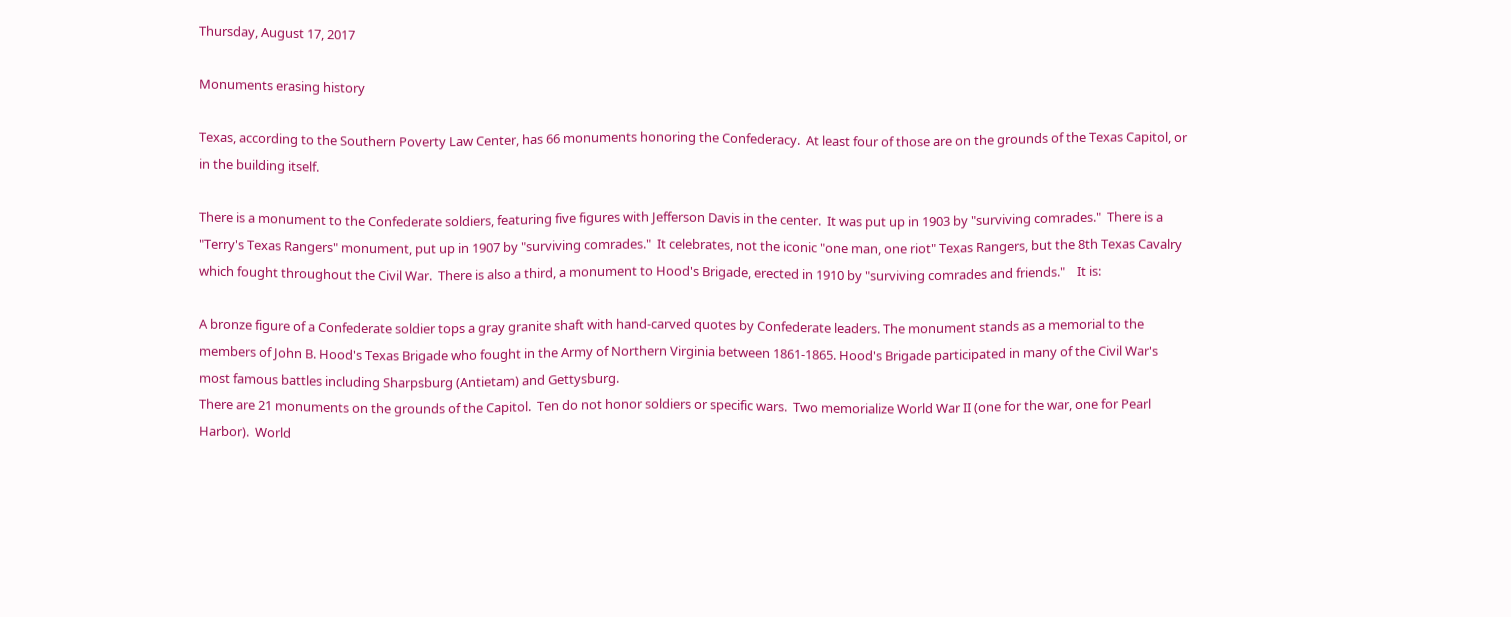Thursday, August 17, 2017

Monuments erasing history

Texas, according to the Southern Poverty Law Center, has 66 monuments honoring the Confederacy.  At least four of those are on the grounds of the Texas Capitol, or in the building itself.

There is a monument to the Confederate soldiers, featuring five figures with Jefferson Davis in the center.  It was put up in 1903 by "surviving comrades."  There is a "Terry's Texas Rangers" monument, put up in 1907 by "surviving comrades."  It celebrates, not the iconic "one man, one riot" Texas Rangers, but the 8th Texas Cavalry which fought throughout the Civil War.  There is also a third, a monument to Hood's Brigade, erected in 1910 by "surviving comrades and friends."    It is:

A bronze figure of a Confederate soldier tops a gray granite shaft with hand-carved quotes by Confederate leaders. The monument stands as a memorial to the members of John B. Hood's Texas Brigade who fought in the Army of Northern Virginia between 1861-1865. Hood's Brigade participated in many of the Civil War's most famous battles including Sharpsburg (Antietam) and Gettysburg.
There are 21 monuments on the grounds of the Capitol.  Ten do not honor soldiers or specific wars.  Two memorialize World War II (one for the war, one for Pearl Harbor).  World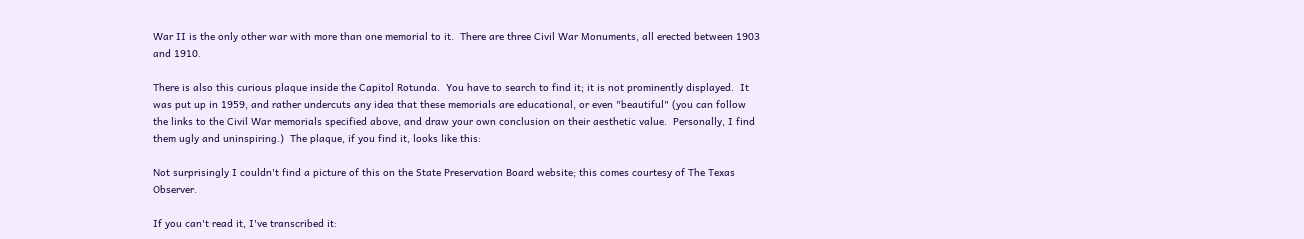War II is the only other war with more than one memorial to it.  There are three Civil War Monuments, all erected between 1903 and 1910.

There is also this curious plaque inside the Capitol Rotunda.  You have to search to find it; it is not prominently displayed.  It was put up in 1959, and rather undercuts any idea that these memorials are educational, or even "beautiful" (you can follow the links to the Civil War memorials specified above, and draw your own conclusion on their aesthetic value.  Personally, I find them ugly and uninspiring.)  The plaque, if you find it, looks like this:

Not surprisingly I couldn't find a picture of this on the State Preservation Board website; this comes courtesy of The Texas Observer.

If you can't read it, I've transcribed it: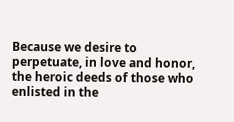Because we desire to perpetuate, in love and honor, the heroic deeds of those who enlisted in the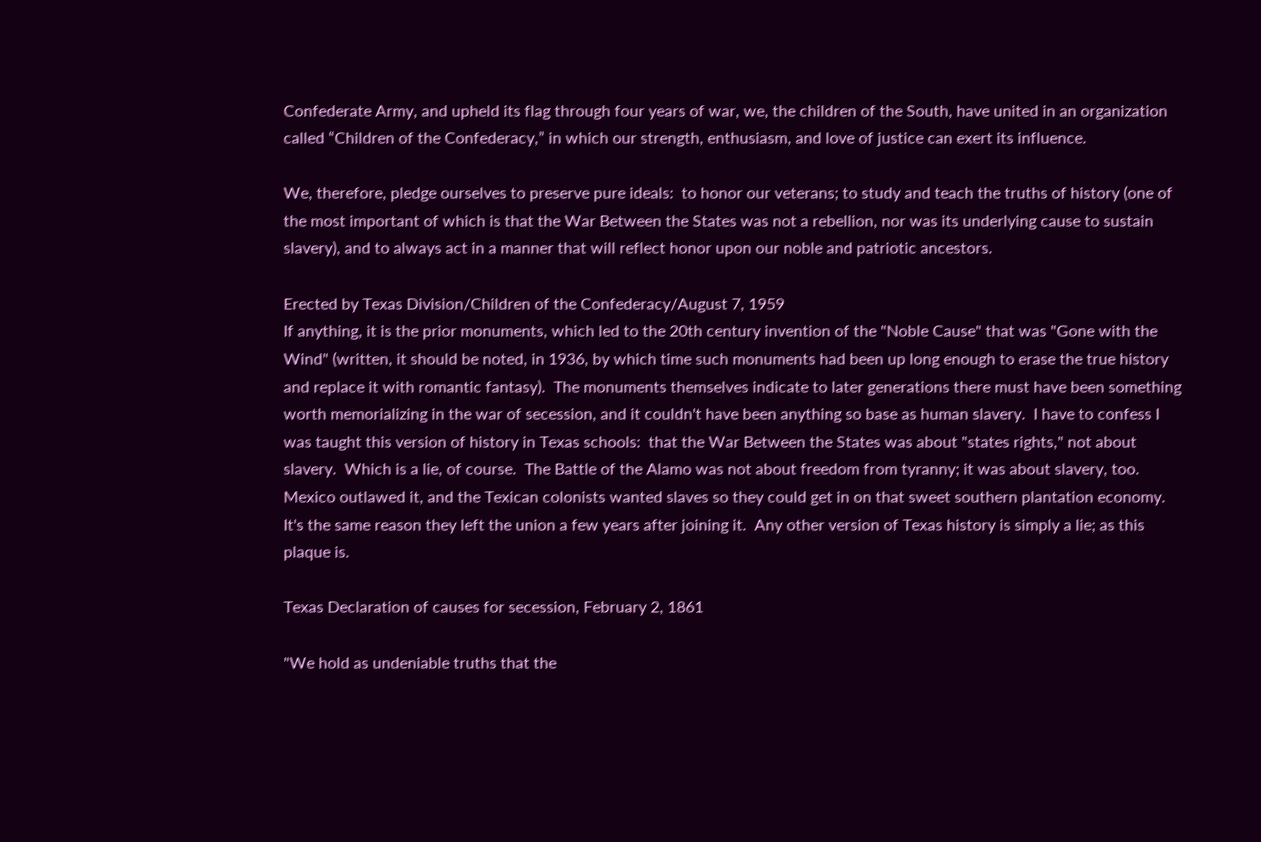Confederate Army, and upheld its flag through four years of war, we, the children of the South, have united in an organization called “Children of the Confederacy,” in which our strength, enthusiasm, and love of justice can exert its influence.

We, therefore, pledge ourselves to preserve pure ideals:  to honor our veterans; to study and teach the truths of history (one of the most important of which is that the War Between the States was not a rebellion, nor was its underlying cause to sustain slavery), and to always act in a manner that will reflect honor upon our noble and patriotic ancestors.

Erected by Texas Division/Children of the Confederacy/August 7, 1959
If anything, it is the prior monuments, which led to the 20th century invention of the "Noble Cause" that was "Gone with the Wind" (written, it should be noted, in 1936, by which time such monuments had been up long enough to erase the true history and replace it with romantic fantasy).  The monuments themselves indicate to later generations there must have been something worth memorializing in the war of secession, and it couldn't have been anything so base as human slavery.  I have to confess I was taught this version of history in Texas schools:  that the War Between the States was about "states rights," not about slavery.  Which is a lie, of course.  The Battle of the Alamo was not about freedom from tyranny; it was about slavery, too.  Mexico outlawed it, and the Texican colonists wanted slaves so they could get in on that sweet southern plantation economy.  It's the same reason they left the union a few years after joining it.  Any other version of Texas history is simply a lie; as this plaque is.

Texas Declaration of causes for secession, February 2, 1861

"We hold as undeniable truths that the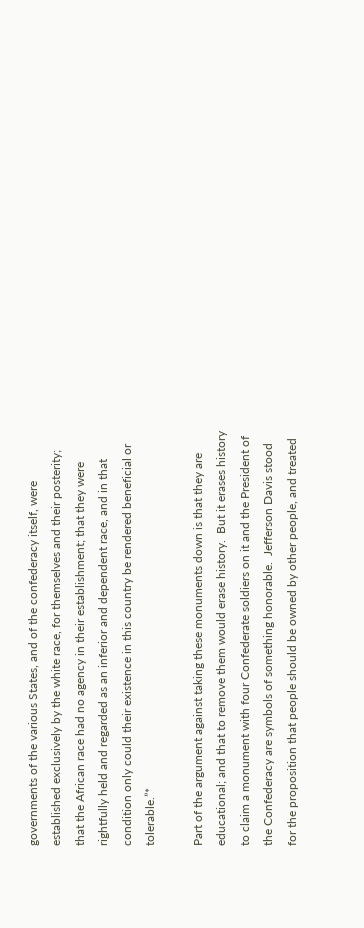governments of the various States, and of the confederacy itself, were established exclusively by the white race, for themselves and their posterity; that the African race had no agency in their establishment; that they were rightfully held and regarded as an inferior and dependent race, and in that condition only could their existence in this country be rendered beneficial or tolerable.”*

Part of the argument against taking these monuments down is that they are educational; and that to remove them would erase history.  But it erases history to claim a monument with four Confederate soldiers on it and the President of the Confederacy are symbols of something honorable.  Jefferson Davis stood for the proposition that people should be owned by other people, and treated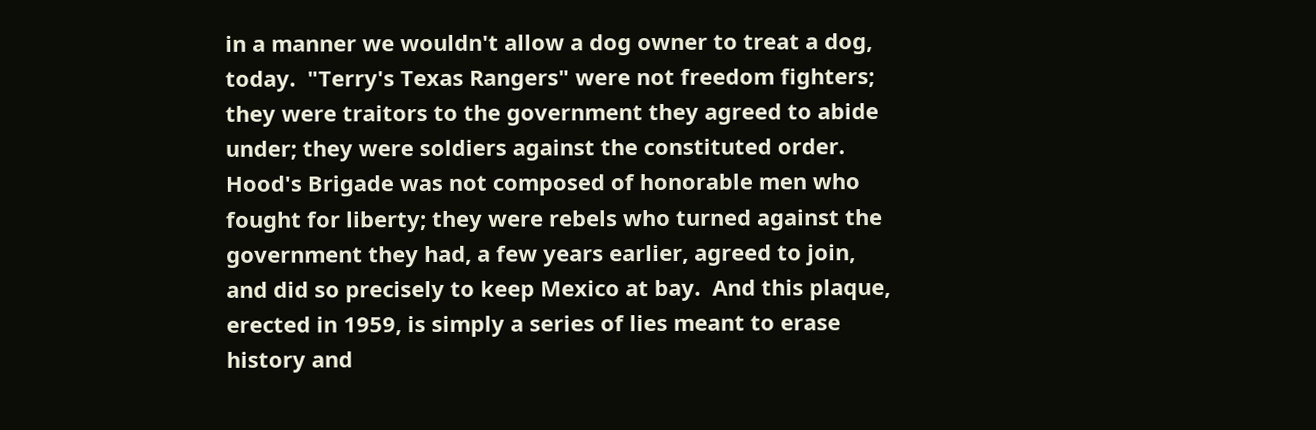in a manner we wouldn't allow a dog owner to treat a dog, today.  "Terry's Texas Rangers" were not freedom fighters; they were traitors to the government they agreed to abide under; they were soldiers against the constituted order.  Hood's Brigade was not composed of honorable men who fought for liberty; they were rebels who turned against the government they had, a few years earlier, agreed to join, and did so precisely to keep Mexico at bay.  And this plaque, erected in 1959, is simply a series of lies meant to erase history and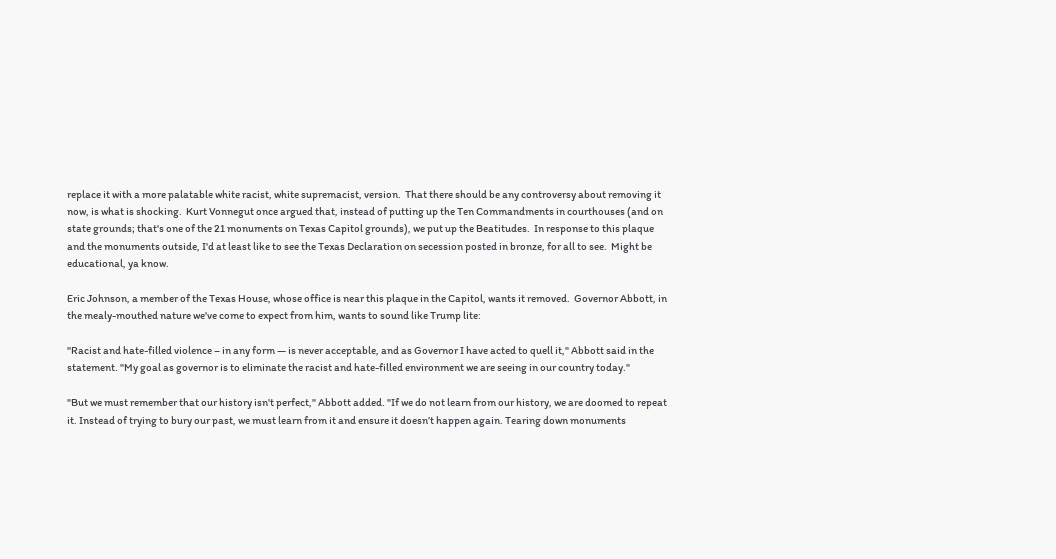replace it with a more palatable white racist, white supremacist, version.  That there should be any controversy about removing it now, is what is shocking.  Kurt Vonnegut once argued that, instead of putting up the Ten Commandments in courthouses (and on state grounds; that's one of the 21 monuments on Texas Capitol grounds), we put up the Beatitudes.  In response to this plaque and the monuments outside, I'd at least like to see the Texas Declaration on secession posted in bronze, for all to see.  Might be educational, ya know.

Eric Johnson, a member of the Texas House, whose office is near this plaque in the Capitol, wants it removed.  Governor Abbott, in the mealy-mouthed nature we've come to expect from him, wants to sound like Trump lite:

"Racist and hate-filled violence – in any form — is never acceptable, and as Governor I have acted to quell it," Abbott said in the statement. "My goal as governor is to eliminate the racist and hate-filled environment we are seeing in our country today."

"But we must remember that our history isn't perfect," Abbott added. "If we do not learn from our history, we are doomed to repeat it. Instead of trying to bury our past, we must learn from it and ensure it doesn’t happen again. Tearing down monuments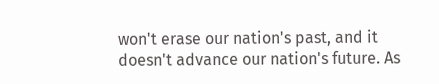won't erase our nation's past, and it doesn't advance our nation's future. As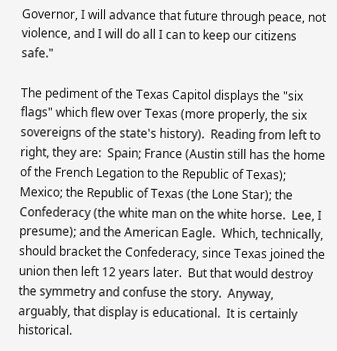Governor, I will advance that future through peace, not violence, and I will do all I can to keep our citizens safe."

The pediment of the Texas Capitol displays the "six flags" which flew over Texas (more properly, the six sovereigns of the state's history).  Reading from left to right, they are:  Spain; France (Austin still has the home of the French Legation to the Republic of Texas); Mexico; the Republic of Texas (the Lone Star); the Confederacy (the white man on the white horse.  Lee, I presume); and the American Eagle.  Which, technically, should bracket the Confederacy, since Texas joined the union then left 12 years later.  But that would destroy the symmetry and confuse the story.  Anyway, arguably, that display is educational.  It is certainly historical.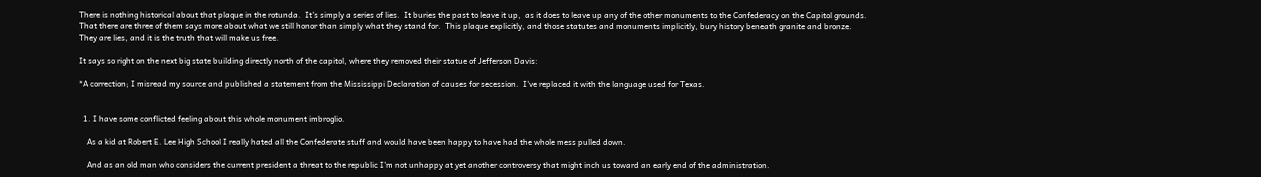There is nothing historical about that plaque in the rotunda.  It's simply a series of lies.  It buries the past to leave it up,  as it does to leave up any of the other monuments to the Confederacy on the Capitol grounds.  That there are three of them says more about what we still honor than simply what they stand for.  This plaque explicitly, and those statutes and monuments implicitly, bury history beneath granite and bronze.  They are lies, and it is the truth that will make us free.

It says so right on the next big state building directly north of the capitol, where they removed their statue of Jefferson Davis:

*A correction; I misread my source and published a statement from the Mississippi Declaration of causes for secession.  I've replaced it with the language used for Texas.


  1. I have some conflicted feeling about this whole monument imbroglio.

    As a kid at Robert E. Lee High School I really hated all the Confederate stuff and would have been happy to have had the whole mess pulled down.

    And as an old man who considers the current president a threat to the republic I'm not unhappy at yet another controversy that might inch us toward an early end of the administration.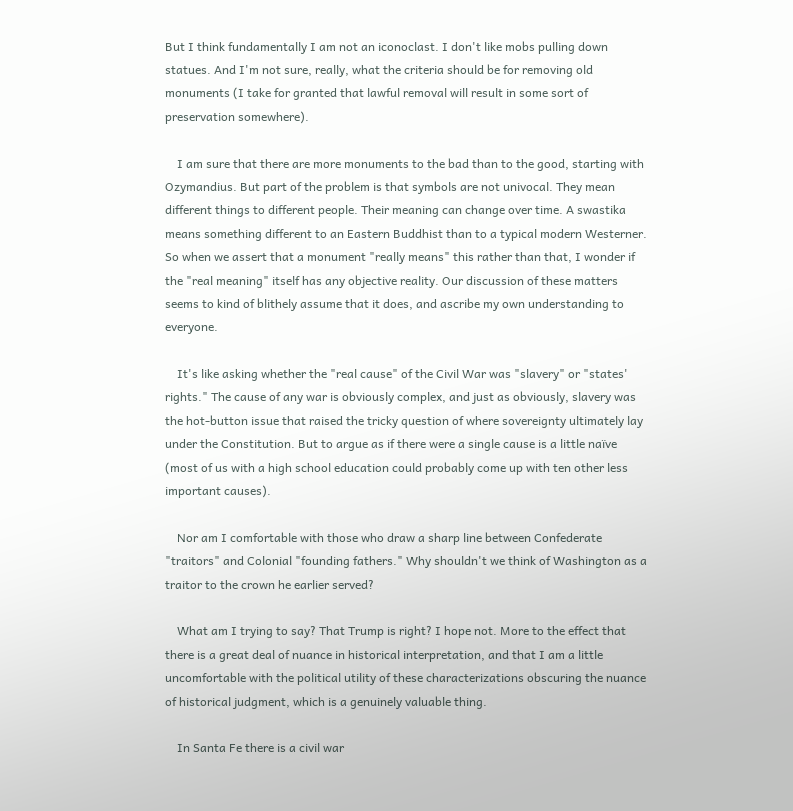But I think fundamentally I am not an iconoclast. I don't like mobs pulling down statues. And I'm not sure, really, what the criteria should be for removing old monuments (I take for granted that lawful removal will result in some sort of preservation somewhere).

    I am sure that there are more monuments to the bad than to the good, starting with Ozymandius. But part of the problem is that symbols are not univocal. They mean different things to different people. Their meaning can change over time. A swastika means something different to an Eastern Buddhist than to a typical modern Westerner. So when we assert that a monument "really means" this rather than that, I wonder if the "real meaning" itself has any objective reality. Our discussion of these matters seems to kind of blithely assume that it does, and ascribe my own understanding to everyone.

    It's like asking whether the "real cause" of the Civil War was "slavery" or "states' rights." The cause of any war is obviously complex, and just as obviously, slavery was the hot-button issue that raised the tricky question of where sovereignty ultimately lay under the Constitution. But to argue as if there were a single cause is a little naïve (most of us with a high school education could probably come up with ten other less important causes).

    Nor am I comfortable with those who draw a sharp line between Confederate "traitors" and Colonial "founding fathers." Why shouldn't we think of Washington as a traitor to the crown he earlier served?

    What am I trying to say? That Trump is right? I hope not. More to the effect that there is a great deal of nuance in historical interpretation, and that I am a little uncomfortable with the political utility of these characterizations obscuring the nuance of historical judgment, which is a genuinely valuable thing.

    In Santa Fe there is a civil war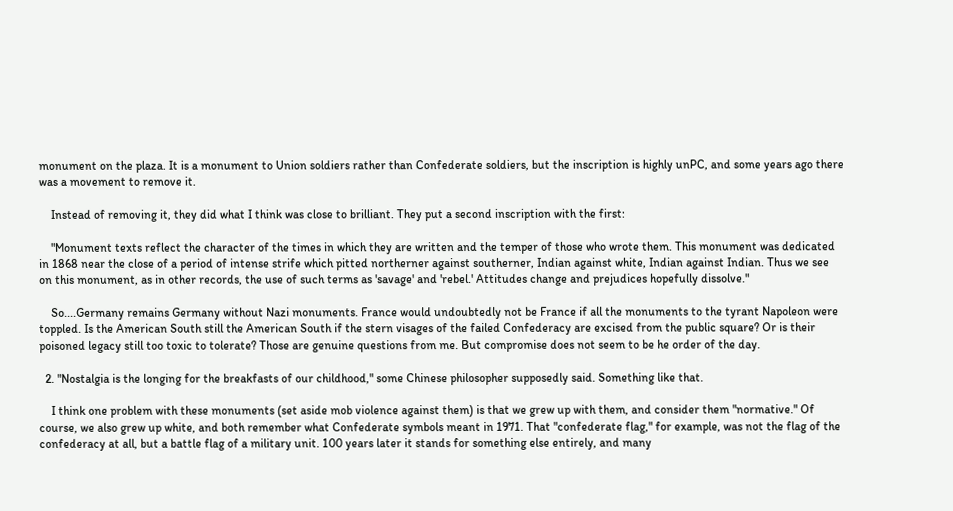monument on the plaza. It is a monument to Union soldiers rather than Confederate soldiers, but the inscription is highly unPC, and some years ago there was a movement to remove it.

    Instead of removing it, they did what I think was close to brilliant. They put a second inscription with the first:

    "Monument texts reflect the character of the times in which they are written and the temper of those who wrote them. This monument was dedicated in 1868 near the close of a period of intense strife which pitted northerner against southerner, Indian against white, Indian against Indian. Thus we see on this monument, as in other records, the use of such terms as 'savage' and 'rebel.' Attitudes change and prejudices hopefully dissolve."

    So....Germany remains Germany without Nazi monuments. France would undoubtedly not be France if all the monuments to the tyrant Napoleon were toppled. Is the American South still the American South if the stern visages of the failed Confederacy are excised from the public square? Or is their poisoned legacy still too toxic to tolerate? Those are genuine questions from me. But compromise does not seem to be he order of the day.

  2. "Nostalgia is the longing for the breakfasts of our childhood," some Chinese philosopher supposedly said. Something like that.

    I think one problem with these monuments (set aside mob violence against them) is that we grew up with them, and consider them "normative." Of course, we also grew up white, and both remember what Confederate symbols meant in 1971. That "confederate flag," for example, was not the flag of the confederacy at all, but a battle flag of a military unit. 100 years later it stands for something else entirely, and many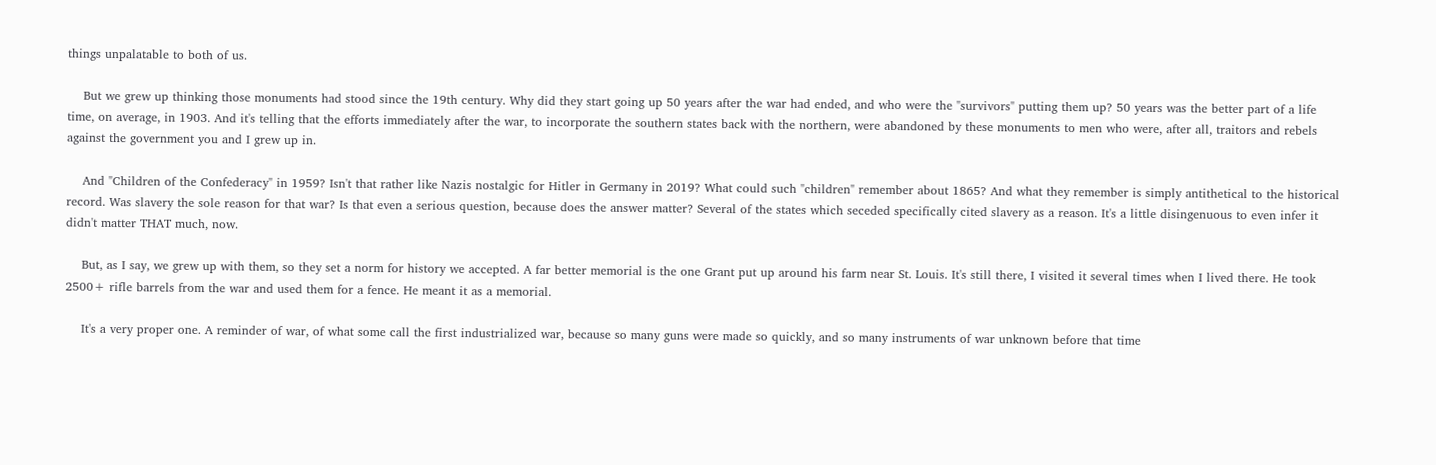things unpalatable to both of us.

    But we grew up thinking those monuments had stood since the 19th century. Why did they start going up 50 years after the war had ended, and who were the "survivors" putting them up? 50 years was the better part of a life time, on average, in 1903. And it's telling that the efforts immediately after the war, to incorporate the southern states back with the northern, were abandoned by these monuments to men who were, after all, traitors and rebels against the government you and I grew up in.

    And "Children of the Confederacy" in 1959? Isn't that rather like Nazis nostalgic for Hitler in Germany in 2019? What could such "children" remember about 1865? And what they remember is simply antithetical to the historical record. Was slavery the sole reason for that war? Is that even a serious question, because does the answer matter? Several of the states which seceded specifically cited slavery as a reason. It's a little disingenuous to even infer it didn't matter THAT much, now.

    But, as I say, we grew up with them, so they set a norm for history we accepted. A far better memorial is the one Grant put up around his farm near St. Louis. It's still there, I visited it several times when I lived there. He took 2500+ rifle barrels from the war and used them for a fence. He meant it as a memorial.

    It's a very proper one. A reminder of war, of what some call the first industrialized war, because so many guns were made so quickly, and so many instruments of war unknown before that time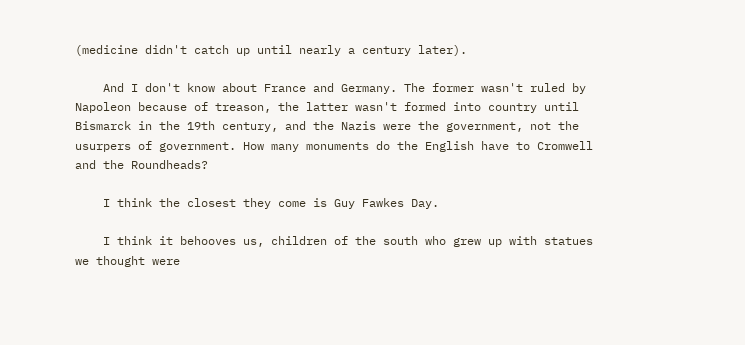(medicine didn't catch up until nearly a century later).

    And I don't know about France and Germany. The former wasn't ruled by Napoleon because of treason, the latter wasn't formed into country until Bismarck in the 19th century, and the Nazis were the government, not the usurpers of government. How many monuments do the English have to Cromwell and the Roundheads?

    I think the closest they come is Guy Fawkes Day.

    I think it behooves us, children of the south who grew up with statues we thought were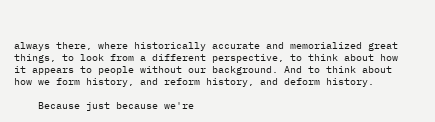always there, where historically accurate and memorialized great things, to look from a different perspective, to think about how it appears to people without our background. And to think about how we form history, and reform history, and deform history.

    Because just because we're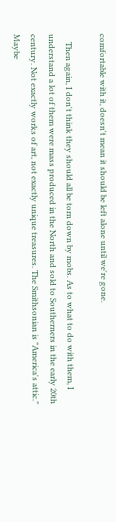comfortable with it, doesn't mean it should be left alone until we're gone.

    Then again, I don't think they should all be torn down by mobs. As to what to do with them, I understand a lot of them were mass produced in the North and sold to Southerners in the early 20th century. Not exactly works of art, not exactly unique treasures. The Smithsonian is "America's attic." Maybe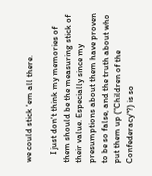we could stick 'em all there.

    I just don't think my memories of them should be the measuring stick of their value. Especially since my presumptions about them have proven to be so false, and the truth about who put them up ("Children of the Confederacy"?) is so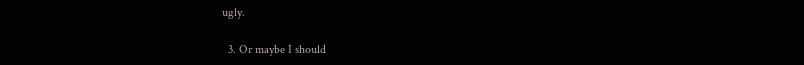ugly.

  3. Or maybe I should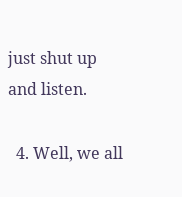just shut up and listen.

  4. Well, we all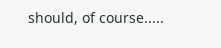should, of course.....